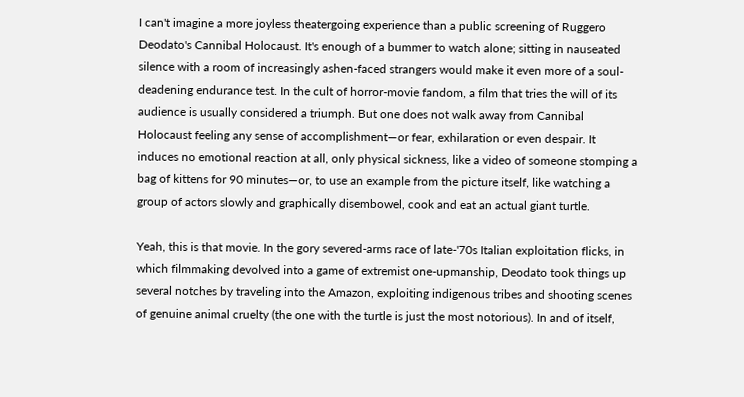I can't imagine a more joyless theatergoing experience than a public screening of Ruggero Deodato's Cannibal Holocaust. It's enough of a bummer to watch alone; sitting in nauseated silence with a room of increasingly ashen-faced strangers would make it even more of a soul-deadening endurance test. In the cult of horror-movie fandom, a film that tries the will of its audience is usually considered a triumph. But one does not walk away from Cannibal Holocaust feeling any sense of accomplishment—or fear, exhilaration or even despair. It induces no emotional reaction at all, only physical sickness, like a video of someone stomping a bag of kittens for 90 minutes—or, to use an example from the picture itself, like watching a group of actors slowly and graphically disembowel, cook and eat an actual giant turtle.

Yeah, this is that movie. In the gory severed-arms race of late-'70s Italian exploitation flicks, in which filmmaking devolved into a game of extremist one-upmanship, Deodato took things up several notches by traveling into the Amazon, exploiting indigenous tribes and shooting scenes of genuine animal cruelty (the one with the turtle is just the most notorious). In and of itself,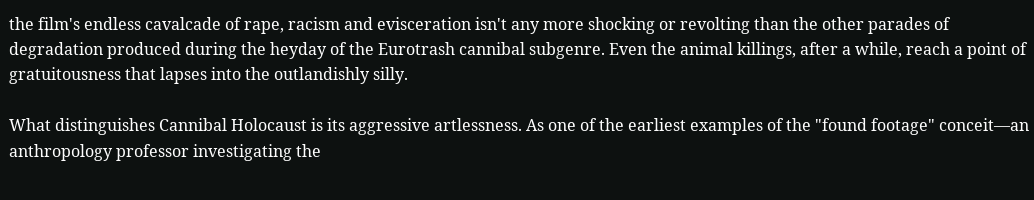the film's endless cavalcade of rape, racism and evisceration isn't any more shocking or revolting than the other parades of degradation produced during the heyday of the Eurotrash cannibal subgenre. Even the animal killings, after a while, reach a point of gratuitousness that lapses into the outlandishly silly.

What distinguishes Cannibal Holocaust is its aggressive artlessness. As one of the earliest examples of the "found footage" conceit—an anthropology professor investigating the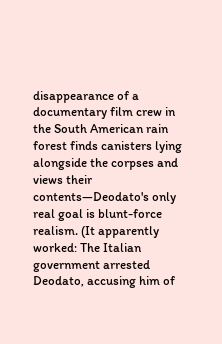disappearance of a documentary film crew in the South American rain forest finds canisters lying alongside the corpses and views their contents—Deodato's only real goal is blunt-force realism. (It apparently worked: The Italian government arrested Deodato, accusing him of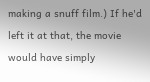making a snuff film.) If he'd left it at that, the movie would have simply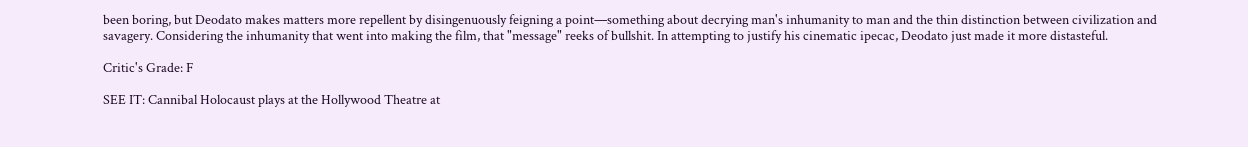been boring, but Deodato makes matters more repellent by disingenuously feigning a point—something about decrying man's inhumanity to man and the thin distinction between civilization and savagery. Considering the inhumanity that went into making the film, that "message" reeks of bullshit. In attempting to justify his cinematic ipecac, Deodato just made it more distasteful.

Critic's Grade: F

SEE IT: Cannibal Holocaust plays at the Hollywood Theatre at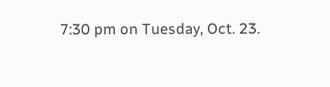7:30 pm on Tuesday, Oct. 23.